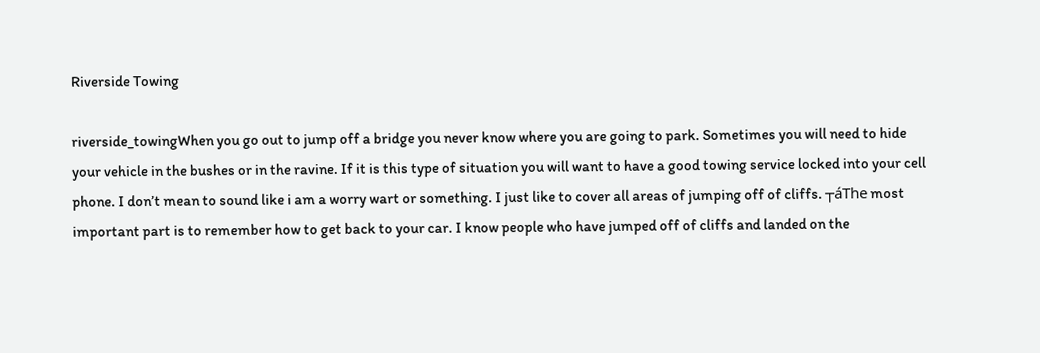Riverside Towing

riverside_towingWhen you go out to jump off a bridge you never know where you are going to park. Sometimes you will need to hide your vehicle in the bushes or in the ravine. If it is this type of situation you will want to have a good towing service locked into your cell phone. I don’t mean to sound like i am a worry wart or something. I just like to cover all areas of jumping off of cliffs. ┬áThe most important part is to remember how to get back to your car. I know people who have jumped off of cliffs and landed on the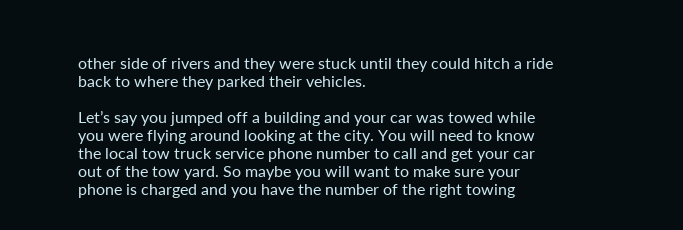other side of rivers and they were stuck until they could hitch a ride back to where they parked their vehicles.

Let’s say you jumped off a building and your car was towed while you were flying around looking at the city. You will need to know the local tow truck service phone number to call and get your car out of the tow yard. So maybe you will want to make sure your phone is charged and you have the number of the right towing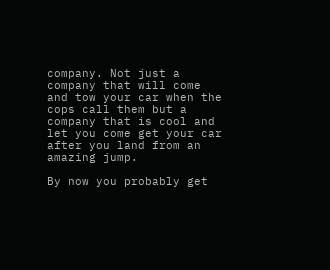company. Not just a company that will come and tow your car when the cops call them but a company that is cool and let you come get your car after you land from an amazing jump.

By now you probably get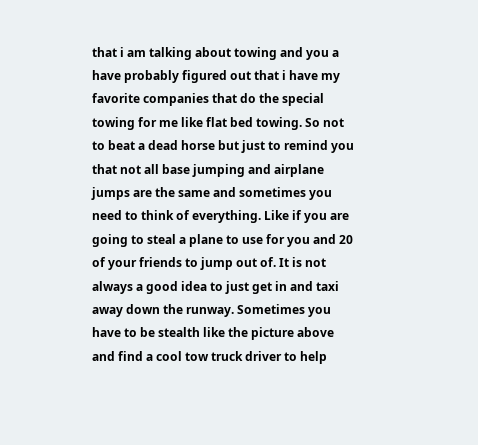that i am talking about towing and you a have probably figured out that i have my favorite companies that do the special towing for me like flat bed towing. So not to beat a dead horse but just to remind you that not all base jumping and airplane jumps are the same and sometimes you need to think of everything. Like if you are going to steal a plane to use for you and 20 of your friends to jump out of. It is not always a good idea to just get in and taxi away down the runway. Sometimes you have to be stealth like the picture above and find a cool tow truck driver to help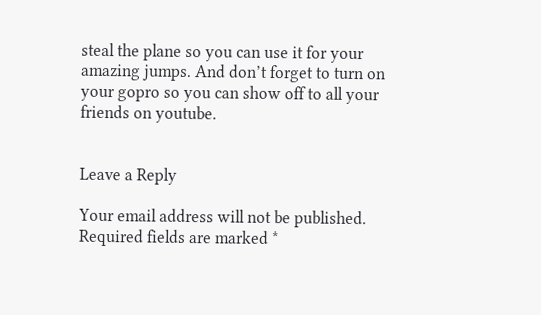steal the plane so you can use it for your amazing jumps. And don’t forget to turn on your gopro so you can show off to all your friends on youtube.


Leave a Reply

Your email address will not be published. Required fields are marked *